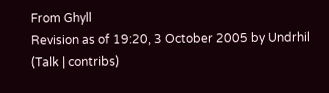From Ghyll
Revision as of 19:20, 3 October 2005 by Undrhil (Talk | contribs)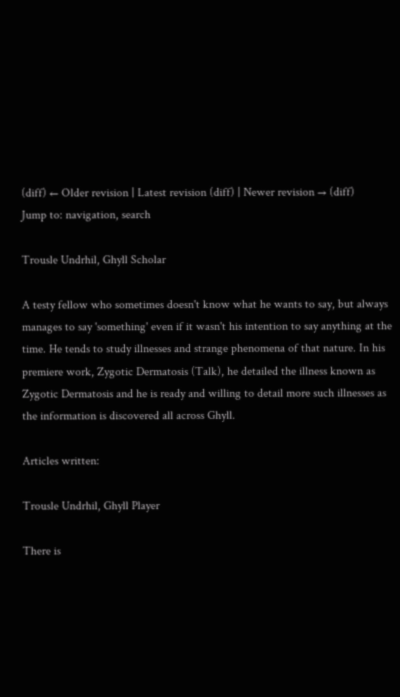(diff) ← Older revision | Latest revision (diff) | Newer revision → (diff)
Jump to: navigation, search

Trousle Undrhil, Ghyll Scholar

A testy fellow who sometimes doesn't know what he wants to say, but always manages to say 'something' even if it wasn't his intention to say anything at the time. He tends to study illnesses and strange phenomena of that nature. In his premiere work, Zygotic Dermatosis (Talk), he detailed the illness known as Zygotic Dermatosis and he is ready and willing to detail more such illnesses as the information is discovered all across Ghyll.

Articles written:

Trousle Undrhil, Ghyll Player

There is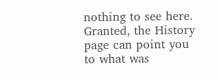nothing to see here. Granted, the History page can point you to what was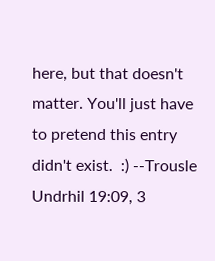here, but that doesn't matter. You'll just have to pretend this entry didn't exist.  :) --Trousle Undrhil 19:09, 3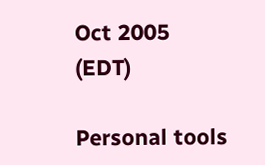Oct 2005 (EDT)

Personal tools